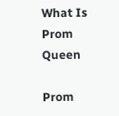What Is Prom Queen

Prom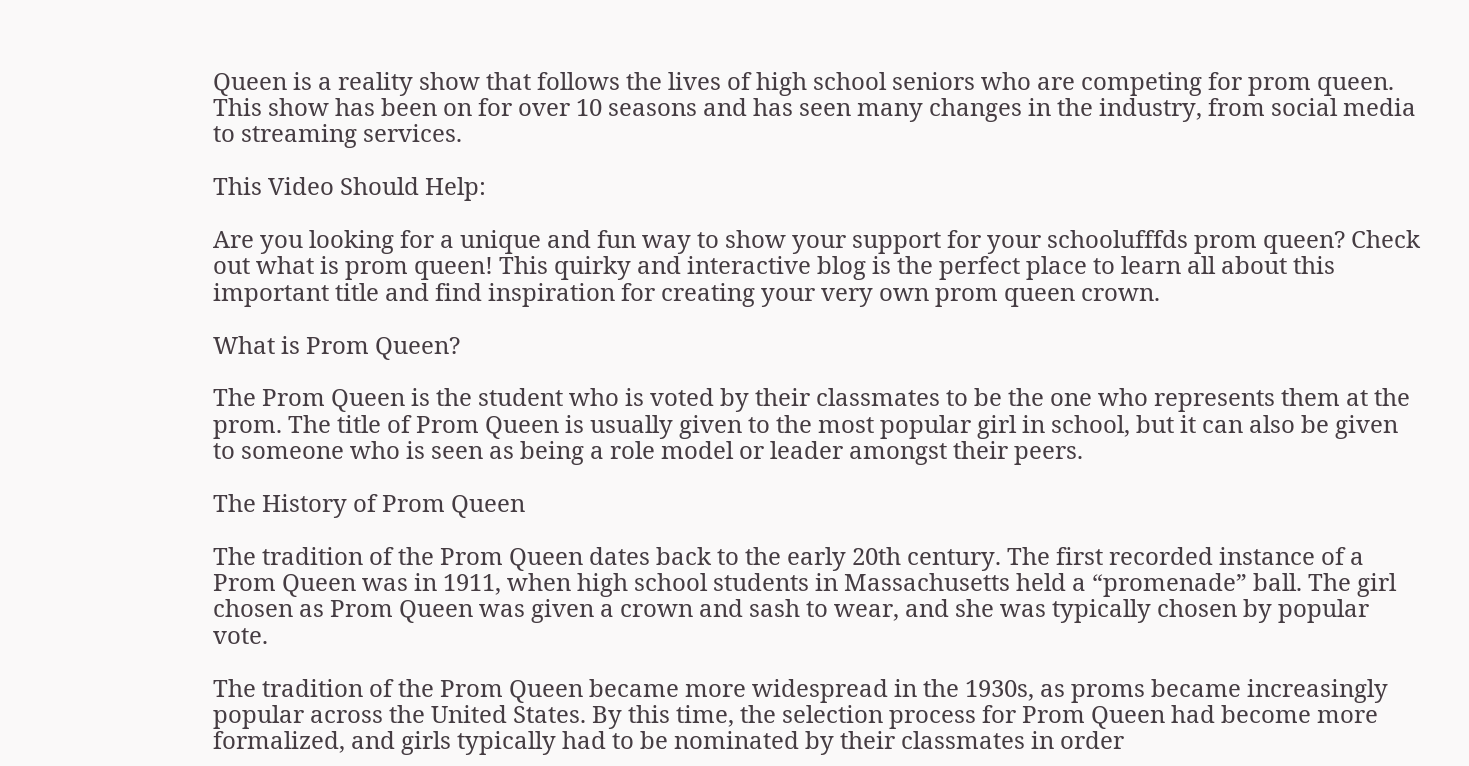Queen is a reality show that follows the lives of high school seniors who are competing for prom queen. This show has been on for over 10 seasons and has seen many changes in the industry, from social media to streaming services.

This Video Should Help:

Are you looking for a unique and fun way to show your support for your schoolufffds prom queen? Check out what is prom queen! This quirky and interactive blog is the perfect place to learn all about this important title and find inspiration for creating your very own prom queen crown.

What is Prom Queen?

The Prom Queen is the student who is voted by their classmates to be the one who represents them at the prom. The title of Prom Queen is usually given to the most popular girl in school, but it can also be given to someone who is seen as being a role model or leader amongst their peers.

The History of Prom Queen

The tradition of the Prom Queen dates back to the early 20th century. The first recorded instance of a Prom Queen was in 1911, when high school students in Massachusetts held a “promenade” ball. The girl chosen as Prom Queen was given a crown and sash to wear, and she was typically chosen by popular vote.

The tradition of the Prom Queen became more widespread in the 1930s, as proms became increasingly popular across the United States. By this time, the selection process for Prom Queen had become more formalized, and girls typically had to be nominated by their classmates in order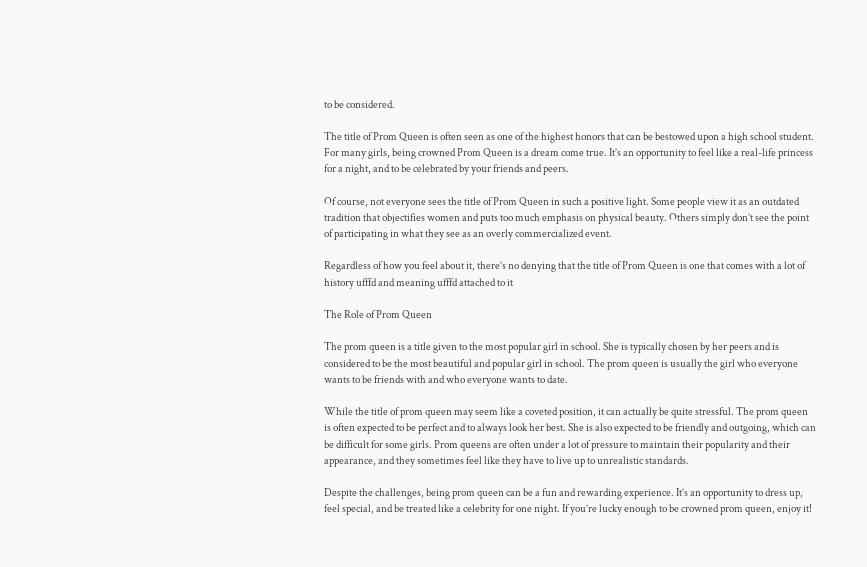to be considered.

The title of Prom Queen is often seen as one of the highest honors that can be bestowed upon a high school student. For many girls, being crowned Prom Queen is a dream come true. It’s an opportunity to feel like a real-life princess for a night, and to be celebrated by your friends and peers.

Of course, not everyone sees the title of Prom Queen in such a positive light. Some people view it as an outdated tradition that objectifies women and puts too much emphasis on physical beauty. Others simply don’t see the point of participating in what they see as an overly commercialized event.

Regardless of how you feel about it, there’s no denying that the title of Prom Queen is one that comes with a lot of history ufffd and meaning ufffd attached to it

The Role of Prom Queen

The prom queen is a title given to the most popular girl in school. She is typically chosen by her peers and is considered to be the most beautiful and popular girl in school. The prom queen is usually the girl who everyone wants to be friends with and who everyone wants to date.

While the title of prom queen may seem like a coveted position, it can actually be quite stressful. The prom queen is often expected to be perfect and to always look her best. She is also expected to be friendly and outgoing, which can be difficult for some girls. Prom queens are often under a lot of pressure to maintain their popularity and their appearance, and they sometimes feel like they have to live up to unrealistic standards.

Despite the challenges, being prom queen can be a fun and rewarding experience. It’s an opportunity to dress up, feel special, and be treated like a celebrity for one night. If you’re lucky enough to be crowned prom queen, enjoy it!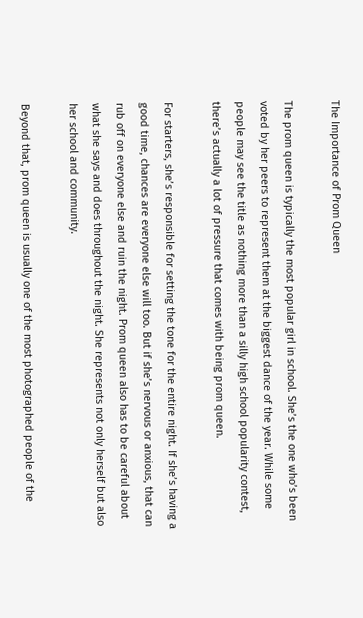The Importance of Prom Queen

The prom queen is typically the most popular girl in school. She’s the one who’s been voted by her peers to represent them at the biggest dance of the year. While some people may see the title as nothing more than a silly high school popularity contest, there’s actually a lot of pressure that comes with being prom queen.

For starters, she’s responsible for setting the tone for the entire night. If she’s having a good time, chances are everyone else will too. But if she’s nervous or anxious, that can rub off on everyone else and ruin the night. Prom queen also has to be careful about what she says and does throughout the night. She represents not only herself but also her school and community.

Beyond that, prom queen is usually one of the most photographed people of the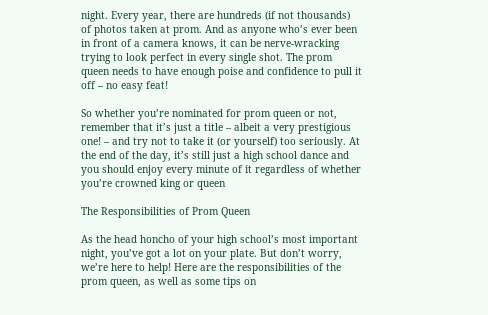night. Every year, there are hundreds (if not thousands) of photos taken at prom. And as anyone who’s ever been in front of a camera knows, it can be nerve-wracking trying to look perfect in every single shot. The prom queen needs to have enough poise and confidence to pull it off – no easy feat!

So whether you’re nominated for prom queen or not, remember that it’s just a title – albeit a very prestigious one! – and try not to take it (or yourself) too seriously. At the end of the day, it’s still just a high school dance and you should enjoy every minute of it regardless of whether you’re crowned king or queen

The Responsibilities of Prom Queen

As the head honcho of your high school’s most important night, you’ve got a lot on your plate. But don’t worry, we’re here to help! Here are the responsibilities of the prom queen, as well as some tips on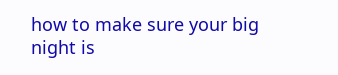how to make sure your big night is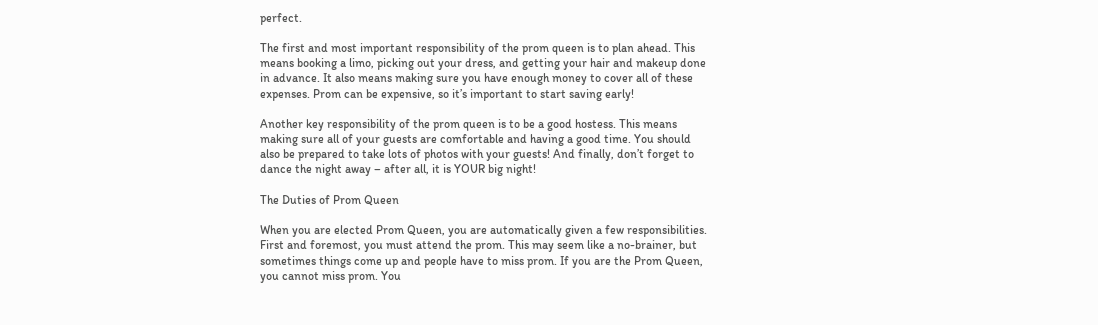perfect.

The first and most important responsibility of the prom queen is to plan ahead. This means booking a limo, picking out your dress, and getting your hair and makeup done in advance. It also means making sure you have enough money to cover all of these expenses. Prom can be expensive, so it’s important to start saving early!

Another key responsibility of the prom queen is to be a good hostess. This means making sure all of your guests are comfortable and having a good time. You should also be prepared to take lots of photos with your guests! And finally, don’t forget to dance the night away – after all, it is YOUR big night!

The Duties of Prom Queen

When you are elected Prom Queen, you are automatically given a few responsibilities. First and foremost, you must attend the prom. This may seem like a no-brainer, but sometimes things come up and people have to miss prom. If you are the Prom Queen, you cannot miss prom. You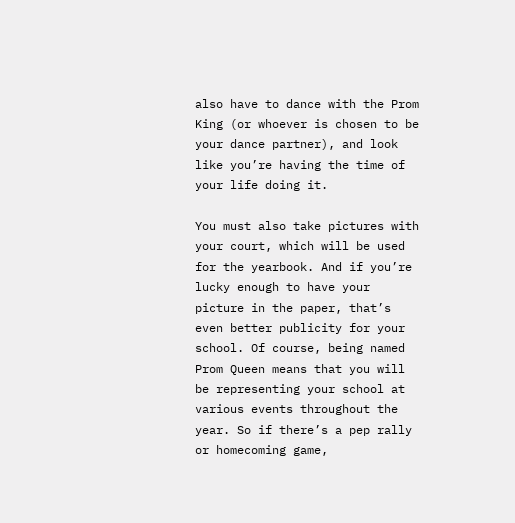also have to dance with the Prom King (or whoever is chosen to be your dance partner), and look like you’re having the time of your life doing it.

You must also take pictures with your court, which will be used for the yearbook. And if you’re lucky enough to have your picture in the paper, that’s even better publicity for your school. Of course, being named Prom Queen means that you will be representing your school at various events throughout the year. So if there’s a pep rally or homecoming game,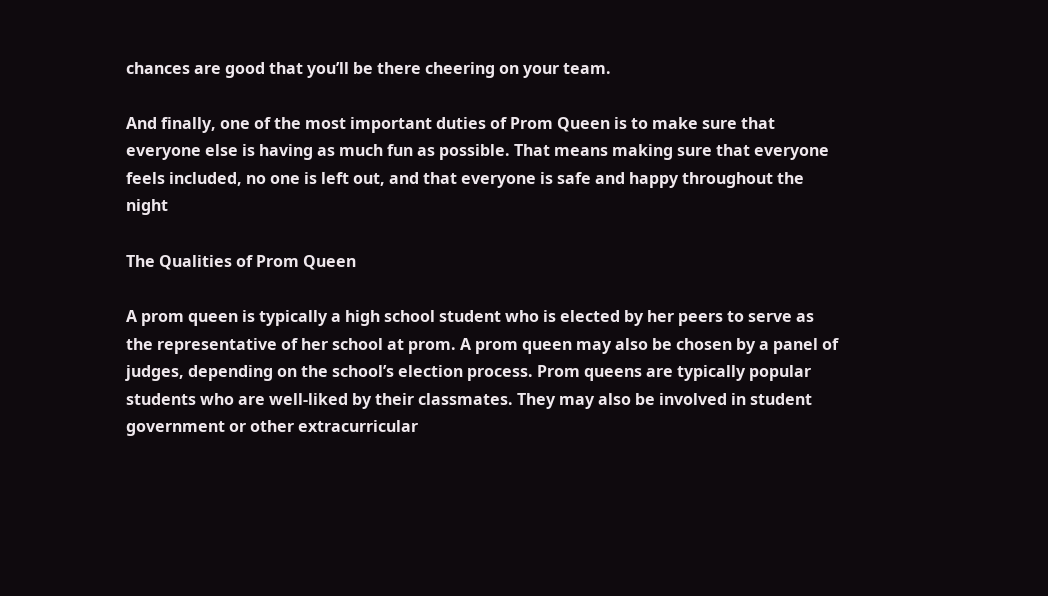chances are good that you’ll be there cheering on your team.

And finally, one of the most important duties of Prom Queen is to make sure that everyone else is having as much fun as possible. That means making sure that everyone feels included, no one is left out, and that everyone is safe and happy throughout the night

The Qualities of Prom Queen

A prom queen is typically a high school student who is elected by her peers to serve as the representative of her school at prom. A prom queen may also be chosen by a panel of judges, depending on the school’s election process. Prom queens are typically popular students who are well-liked by their classmates. They may also be involved in student government or other extracurricular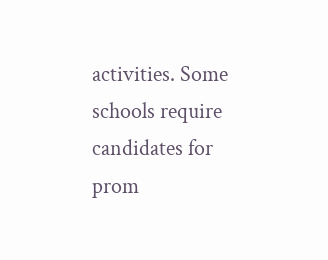activities. Some schools require candidates for prom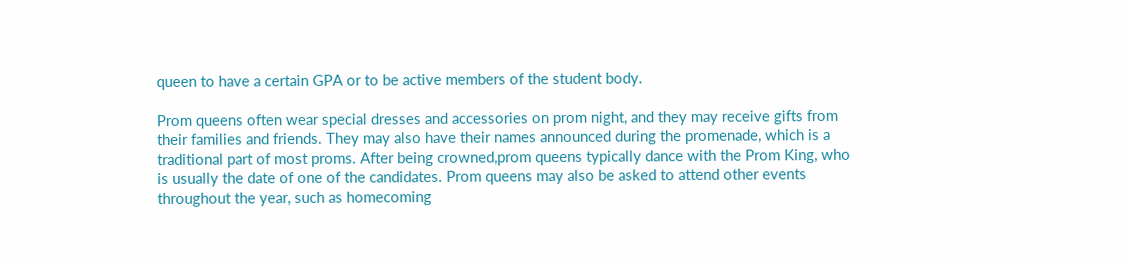queen to have a certain GPA or to be active members of the student body.

Prom queens often wear special dresses and accessories on prom night, and they may receive gifts from their families and friends. They may also have their names announced during the promenade, which is a traditional part of most proms. After being crowned,prom queens typically dance with the Prom King, who is usually the date of one of the candidates. Prom queens may also be asked to attend other events throughout the year, such as homecoming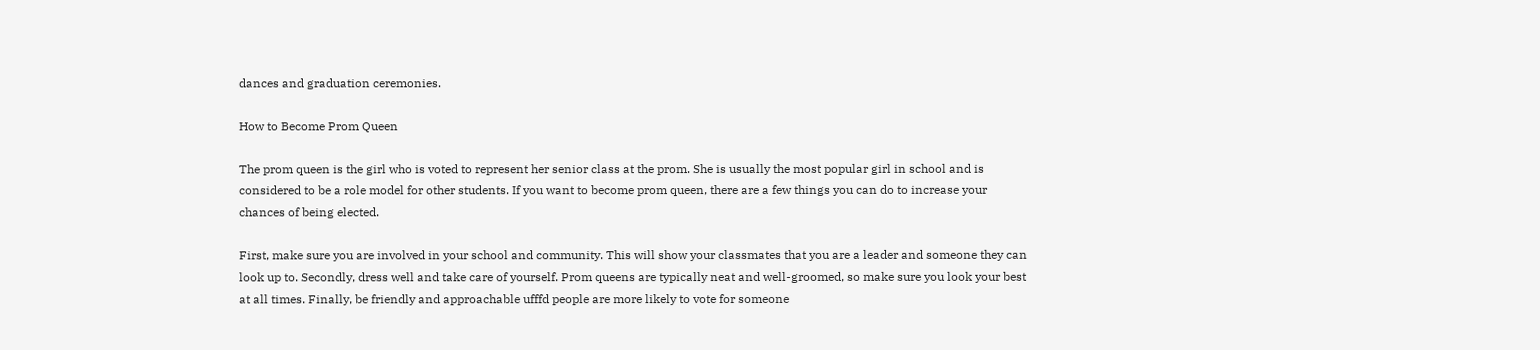dances and graduation ceremonies.

How to Become Prom Queen

The prom queen is the girl who is voted to represent her senior class at the prom. She is usually the most popular girl in school and is considered to be a role model for other students. If you want to become prom queen, there are a few things you can do to increase your chances of being elected.

First, make sure you are involved in your school and community. This will show your classmates that you are a leader and someone they can look up to. Secondly, dress well and take care of yourself. Prom queens are typically neat and well-groomed, so make sure you look your best at all times. Finally, be friendly and approachable ufffd people are more likely to vote for someone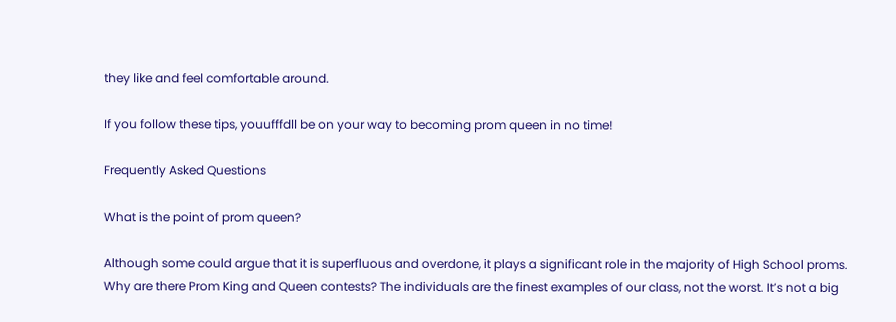they like and feel comfortable around.

If you follow these tips, youufffdll be on your way to becoming prom queen in no time!

Frequently Asked Questions

What is the point of prom queen?

Although some could argue that it is superfluous and overdone, it plays a significant role in the majority of High School proms. Why are there Prom King and Queen contests? The individuals are the finest examples of our class, not the worst. It’s not a big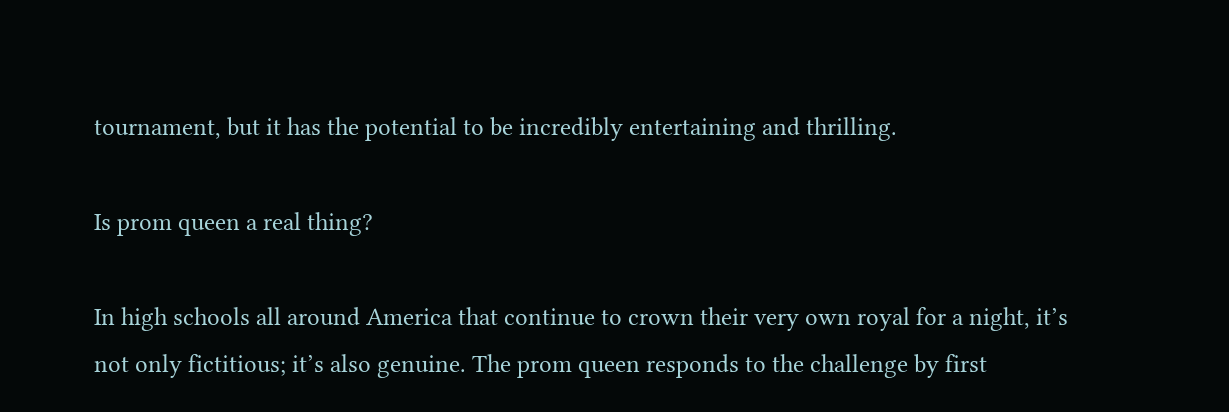tournament, but it has the potential to be incredibly entertaining and thrilling.

Is prom queen a real thing?

In high schools all around America that continue to crown their very own royal for a night, it’s not only fictitious; it’s also genuine. The prom queen responds to the challenge by first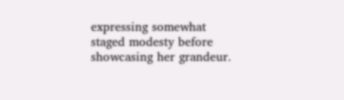expressing somewhat staged modesty before showcasing her grandeur.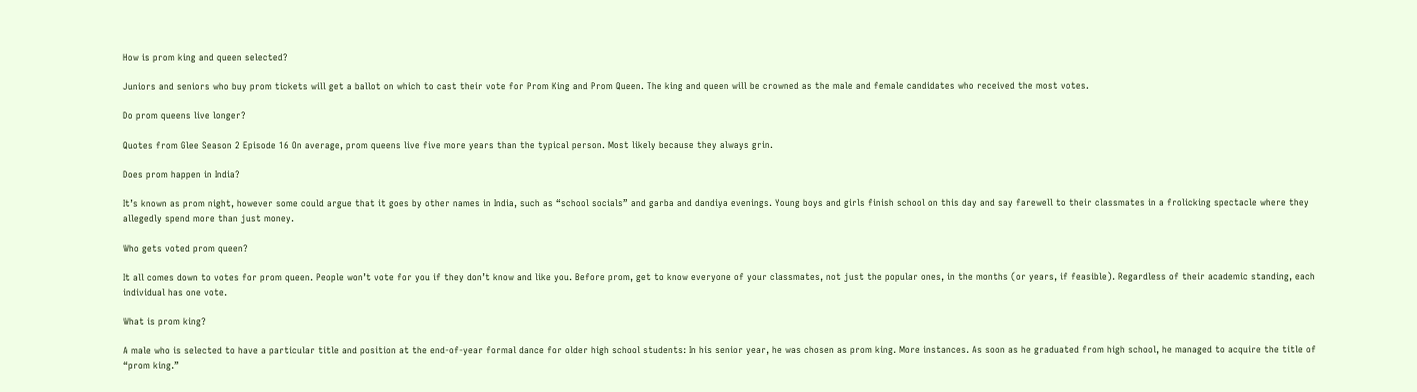How is prom king and queen selected?

Juniors and seniors who buy prom tickets will get a ballot on which to cast their vote for Prom King and Prom Queen. The king and queen will be crowned as the male and female candidates who received the most votes.

Do prom queens live longer?

Quotes from Glee Season 2 Episode 16 On average, prom queens live five more years than the typical person. Most likely because they always grin.

Does prom happen in India?

It’s known as prom night, however some could argue that it goes by other names in India, such as “school socials” and garba and dandiya evenings. Young boys and girls finish school on this day and say farewell to their classmates in a frolicking spectacle where they allegedly spend more than just money.

Who gets voted prom queen?

It all comes down to votes for prom queen. People won’t vote for you if they don’t know and like you. Before prom, get to know everyone of your classmates, not just the popular ones, in the months (or years, if feasible). Regardless of their academic standing, each individual has one vote.

What is prom king?

A male who is selected to have a particular title and position at the end-of-year formal dance for older high school students: In his senior year, he was chosen as prom king. More instances. As soon as he graduated from high school, he managed to acquire the title of “prom king.”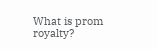What is prom royalty?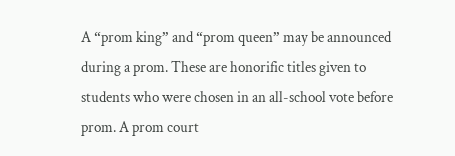A “prom king” and “prom queen” may be announced during a prom. These are honorific titles given to students who were chosen in an all-school vote before prom. A prom court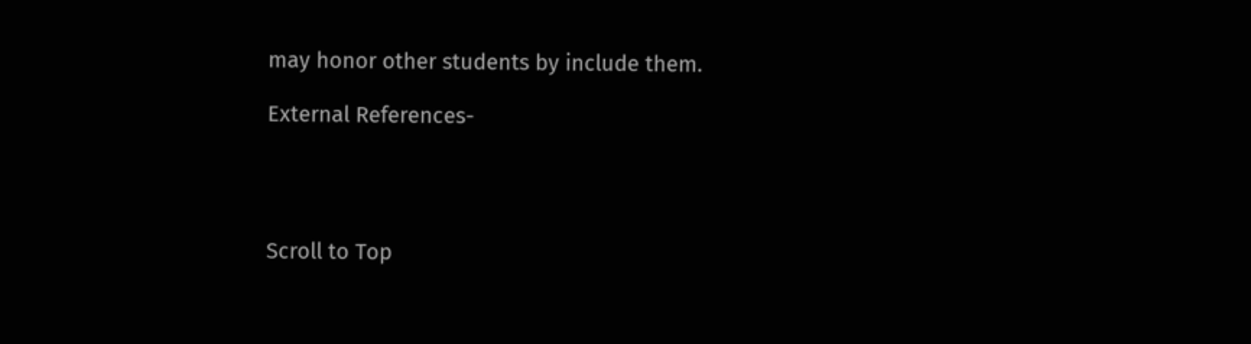may honor other students by include them.

External References-




Scroll to Top